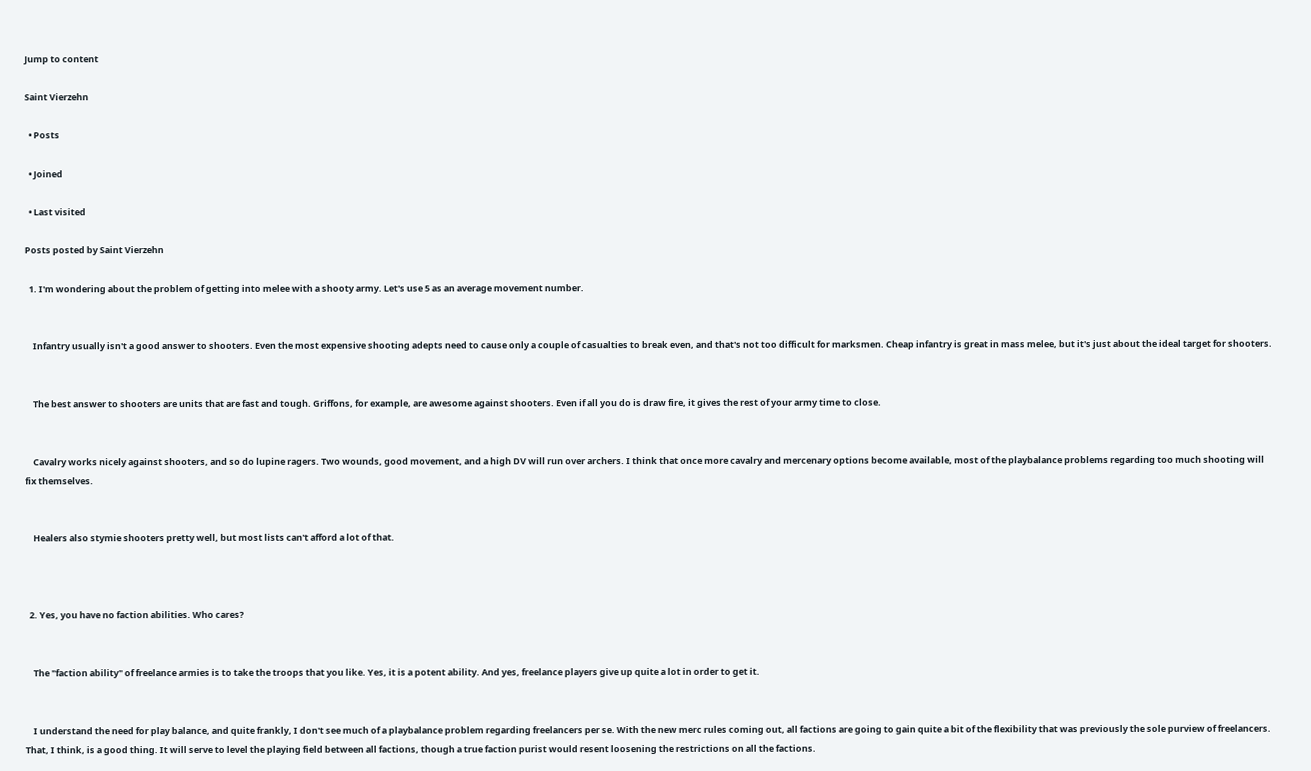Jump to content

Saint Vierzehn

  • Posts

  • Joined

  • Last visited

Posts posted by Saint Vierzehn

  1. I'm wondering about the problem of getting into melee with a shooty army. Let's use 5 as an average movement number.


    Infantry usually isn't a good answer to shooters. Even the most expensive shooting adepts need to cause only a couple of casualties to break even, and that's not too difficult for marksmen. Cheap infantry is great in mass melee, but it's just about the ideal target for shooters.


    The best answer to shooters are units that are fast and tough. Griffons, for example, are awesome against shooters. Even if all you do is draw fire, it gives the rest of your army time to close.


    Cavalry works nicely against shooters, and so do lupine ragers. Two wounds, good movement, and a high DV will run over archers. I think that once more cavalry and mercenary options become available, most of the playbalance problems regarding too much shooting will fix themselves.


    Healers also stymie shooters pretty well, but most lists can't afford a lot of that.



  2. Yes, you have no faction abilities. Who cares?


    The "faction ability" of freelance armies is to take the troops that you like. Yes, it is a potent ability. And yes, freelance players give up quite a lot in order to get it.


    I understand the need for play balance, and quite frankly, I don't see much of a playbalance problem regarding freelancers per se. With the new merc rules coming out, all factions are going to gain quite a bit of the flexibility that was previously the sole purview of freelancers. That, I think, is a good thing. It will serve to level the playing field between all factions, though a true faction purist would resent loosening the restrictions on all the factions.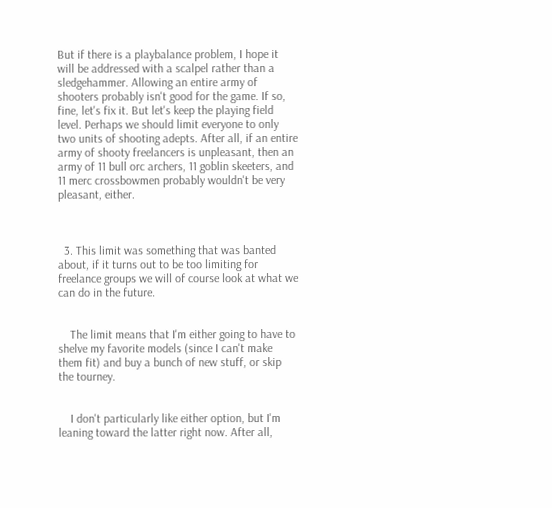But if there is a playbalance problem, I hope it will be addressed with a scalpel rather than a sledgehammer. Allowing an entire army of shooters probably isn't good for the game. If so, fine, let's fix it. But let's keep the playing field level. Perhaps we should limit everyone to only two units of shooting adepts. After all, if an entire army of shooty freelancers is unpleasant, then an army of 11 bull orc archers, 11 goblin skeeters, and 11 merc crossbowmen probably wouldn't be very pleasant, either.



  3. This limit was something that was banted about, if it turns out to be too limiting for freelance groups we will of course look at what we can do in the future.


    The limit means that I'm either going to have to shelve my favorite models (since I can't make them fit) and buy a bunch of new stuff, or skip the tourney.


    I don't particularly like either option, but I'm leaning toward the latter right now. After all,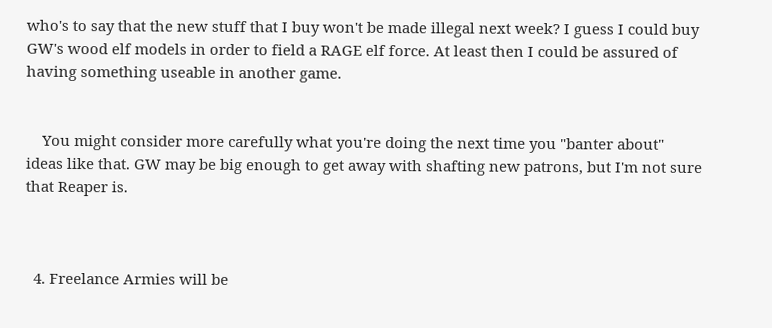who's to say that the new stuff that I buy won't be made illegal next week? I guess I could buy GW's wood elf models in order to field a RAGE elf force. At least then I could be assured of having something useable in another game.


    You might consider more carefully what you're doing the next time you "banter about" ideas like that. GW may be big enough to get away with shafting new patrons, but I'm not sure that Reaper is.



  4. Freelance Armies will be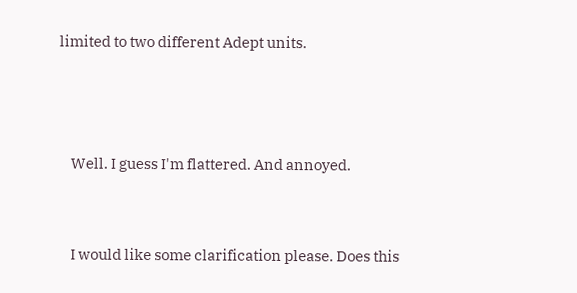limited to two different Adept units.



    Well. I guess I'm flattered. And annoyed.


    I would like some clarification please. Does this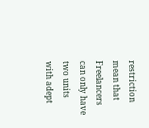restriction mean that Freelancers can only have two units with adept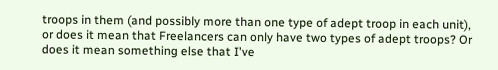troops in them (and possibly more than one type of adept troop in each unit), or does it mean that Freelancers can only have two types of adept troops? Or does it mean something else that I've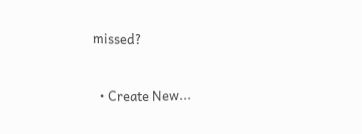missed?



  • Create New...